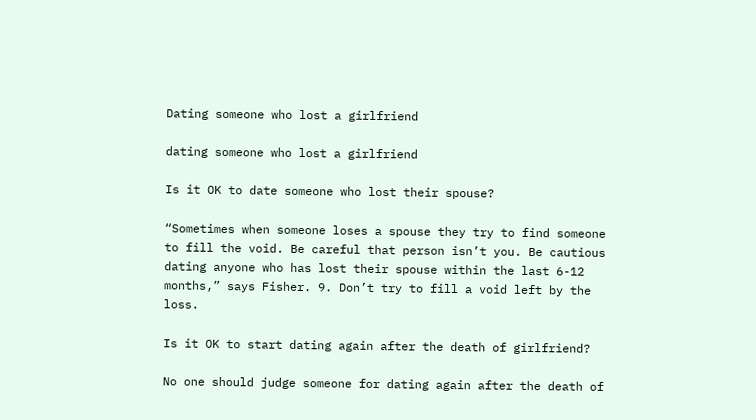Dating someone who lost a girlfriend

dating someone who lost a girlfriend

Is it OK to date someone who lost their spouse?

“Sometimes when someone loses a spouse they try to find someone to fill the void. Be careful that person isn’t you. Be cautious dating anyone who has lost their spouse within the last 6-12 months,” says Fisher. 9. Don’t try to fill a void left by the loss.

Is it OK to start dating again after the death of girlfriend?

No one should judge someone for dating again after the death of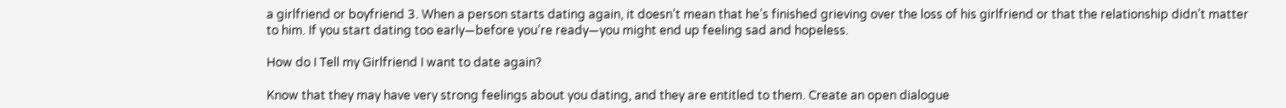a girlfriend or boyfriend 3. When a person starts dating again, it doesn’t mean that he’s finished grieving over the loss of his girlfriend or that the relationship didn’t matter to him. If you start dating too early—before you’re ready—you might end up feeling sad and hopeless.

How do I Tell my Girlfriend I want to date again?

Know that they may have very strong feelings about you dating, and they are entitled to them. Create an open dialogue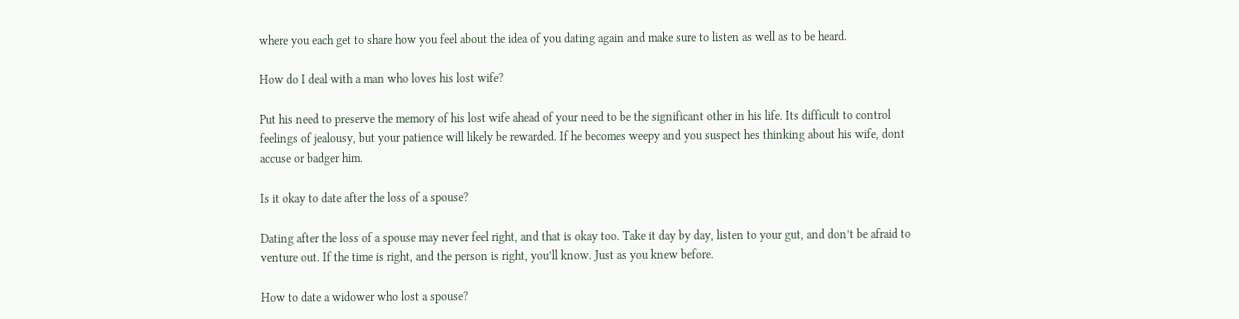where you each get to share how you feel about the idea of you dating again and make sure to listen as well as to be heard.

How do I deal with a man who loves his lost wife?

Put his need to preserve the memory of his lost wife ahead of your need to be the significant other in his life. Its difficult to control feelings of jealousy, but your patience will likely be rewarded. If he becomes weepy and you suspect hes thinking about his wife, dont accuse or badger him.

Is it okay to date after the loss of a spouse?

Dating after the loss of a spouse may never feel right, and that is okay too. Take it day by day, listen to your gut, and don’t be afraid to venture out. If the time is right, and the person is right, you’ll know. Just as you knew before.

How to date a widower who lost a spouse?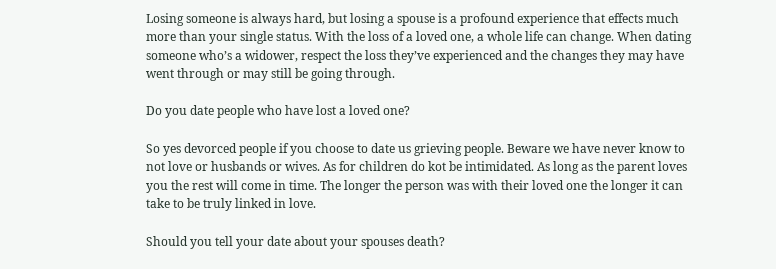Losing someone is always hard, but losing a spouse is a profound experience that effects much more than your single status. With the loss of a loved one, a whole life can change. When dating someone who’s a widower, respect the loss they’ve experienced and the changes they may have went through or may still be going through.

Do you date people who have lost a loved one?

So yes devorced people if you choose to date us grieving people. Beware we have never know to not love or husbands or wives. As for children do kot be intimidated. As long as the parent loves you the rest will come in time. The longer the person was with their loved one the longer it can take to be truly linked in love.

Should you tell your date about your spouses death?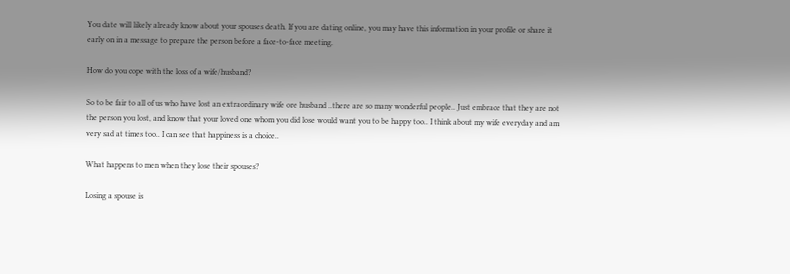You date will likely already know about your spouses death. If you are dating online, you may have this information in your profile or share it early on in a message to prepare the person before a face-to-face meeting.

How do you cope with the loss of a wife/husband?

So to be fair to all of us who have lost an extraordinary wife ore husband ..there are so many wonderful people.. Just embrace that they are not the person you lost, and know that your loved one whom you did lose would want you to be happy too.. I think about my wife everyday and am very sad at times too.. I can see that happiness is a choice..

What happens to men when they lose their spouses?

Losing a spouse is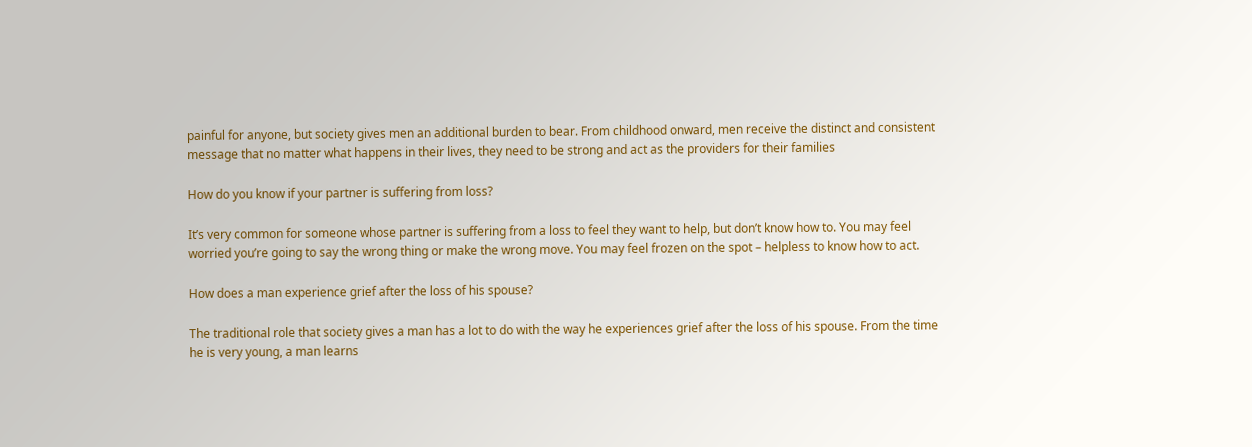painful for anyone, but society gives men an additional burden to bear. From childhood onward, men receive the distinct and consistent message that no matter what happens in their lives, they need to be strong and act as the providers for their families

How do you know if your partner is suffering from loss?

It’s very common for someone whose partner is suffering from a loss to feel they want to help, but don’t know how to. You may feel worried you’re going to say the wrong thing or make the wrong move. You may feel frozen on the spot – helpless to know how to act.

How does a man experience grief after the loss of his spouse?

The traditional role that society gives a man has a lot to do with the way he experiences grief after the loss of his spouse. From the time he is very young, a man learns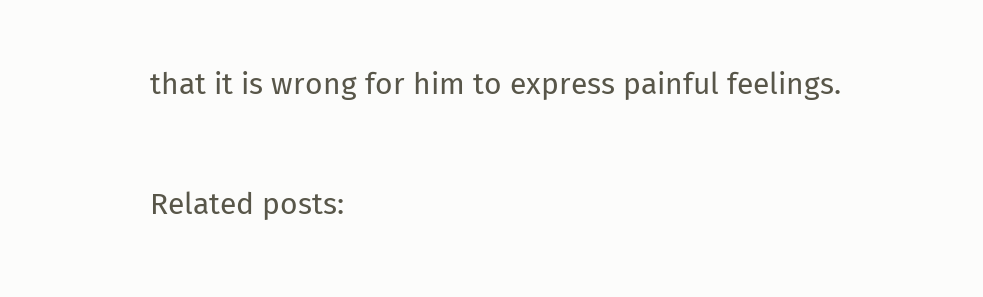that it is wrong for him to express painful feelings.

Related posts: